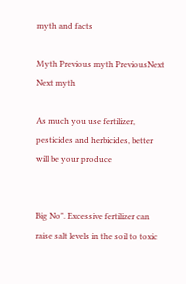myth and facts

Myth Previous myth PreviousNext Next myth

As much you use fertilizer, pesticides and herbicides, better will be your produce


Big No". Excessive fertilizer can raise salt levels in the soil to toxic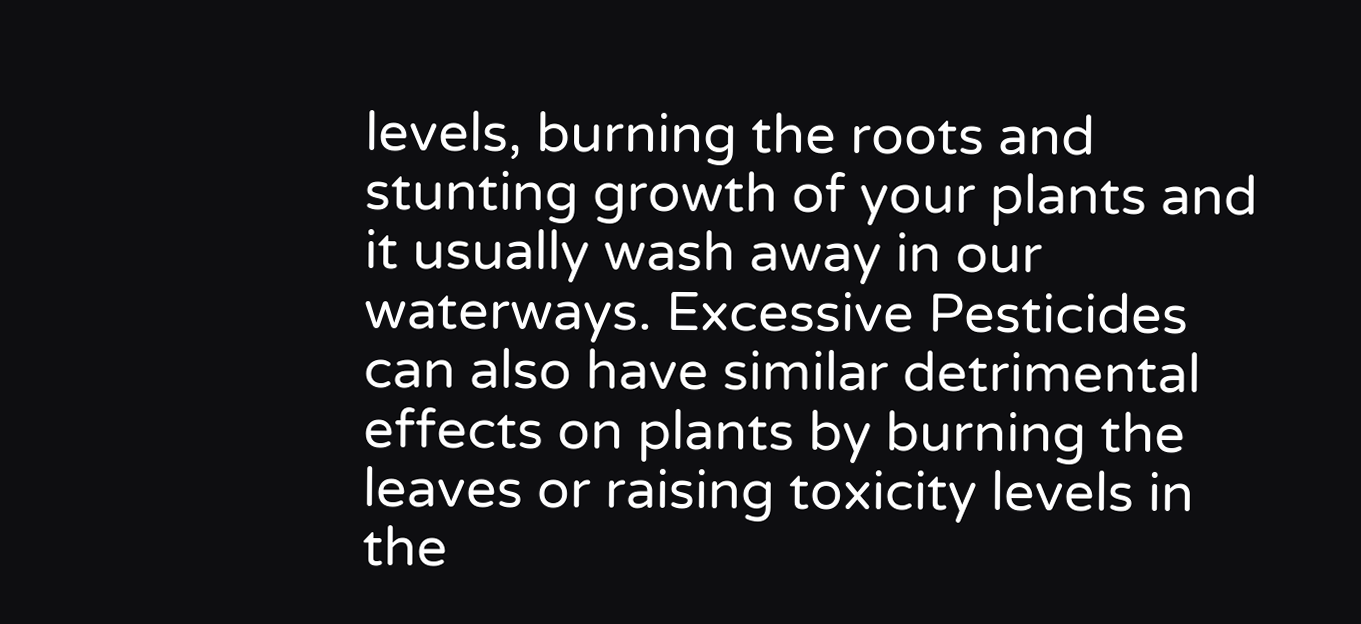levels, burning the roots and stunting growth of your plants and it usually wash away in our waterways. Excessive Pesticides can also have similar detrimental effects on plants by burning the leaves or raising toxicity levels in the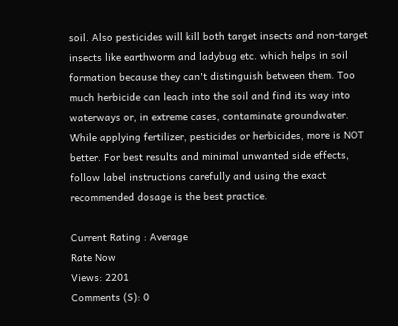soil. Also pesticides will kill both target insects and non-target insects like earthworm and ladybug etc. which helps in soil formation because they can't distinguish between them. Too much herbicide can leach into the soil and find its way into waterways or, in extreme cases, contaminate groundwater. While applying fertilizer, pesticides or herbicides, more is NOT better. For best results and minimal unwanted side effects, follow label instructions carefully and using the exact recommended dosage is the best practice.

Current Rating : Average
Rate Now
Views: 2201
Comments (S): 0